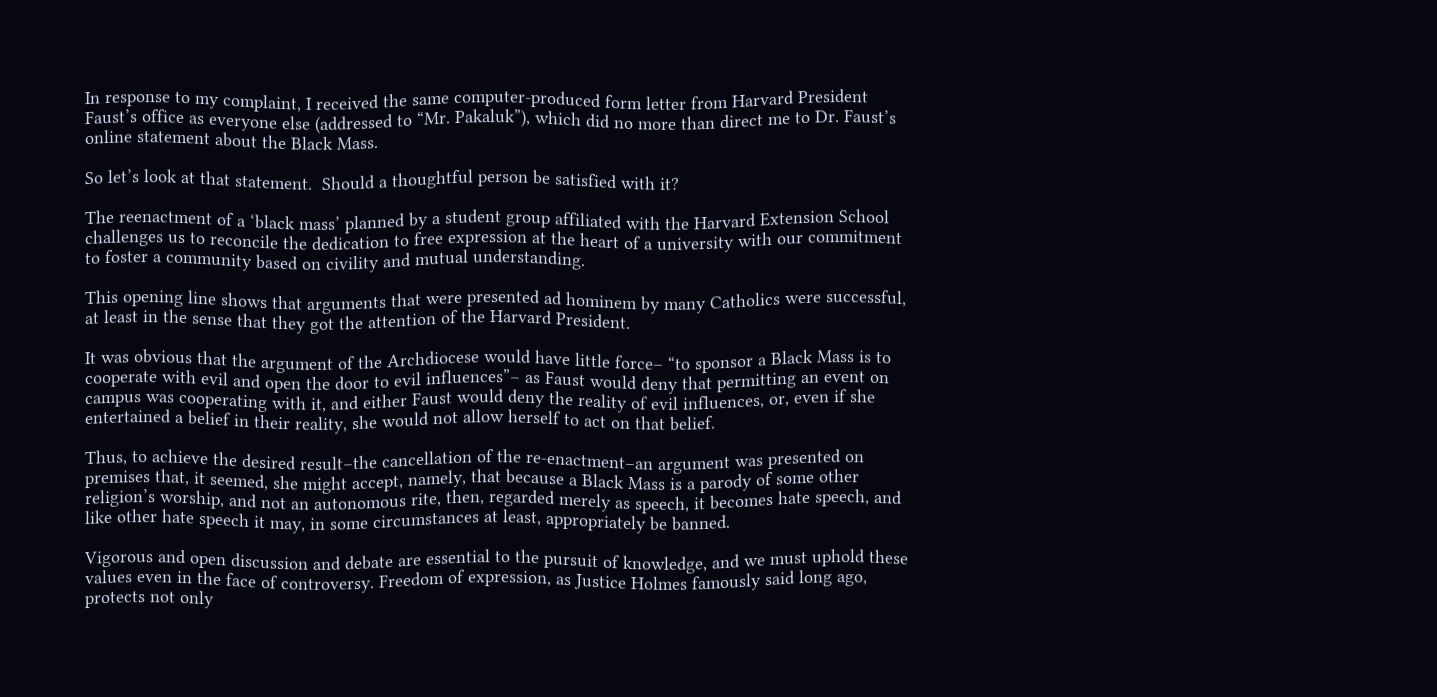In response to my complaint, I received the same computer-produced form letter from Harvard President Faust’s office as everyone else (addressed to “Mr. Pakaluk”), which did no more than direct me to Dr. Faust’s online statement about the Black Mass.

So let’s look at that statement.  Should a thoughtful person be satisfied with it?

The reenactment of a ‘black mass’ planned by a student group affiliated with the Harvard Extension School challenges us to reconcile the dedication to free expression at the heart of a university with our commitment to foster a community based on civility and mutual understanding.

This opening line shows that arguments that were presented ad hominem by many Catholics were successful, at least in the sense that they got the attention of the Harvard President.

It was obvious that the argument of the Archdiocese would have little force– “to sponsor a Black Mass is to cooperate with evil and open the door to evil influences”– as Faust would deny that permitting an event on campus was cooperating with it, and either Faust would deny the reality of evil influences, or, even if she entertained a belief in their reality, she would not allow herself to act on that belief.

Thus, to achieve the desired result–the cancellation of the re-enactment–an argument was presented on premises that, it seemed, she might accept, namely, that because a Black Mass is a parody of some other religion’s worship, and not an autonomous rite, then, regarded merely as speech, it becomes hate speech, and like other hate speech it may, in some circumstances at least, appropriately be banned.

Vigorous and open discussion and debate are essential to the pursuit of knowledge, and we must uphold these values even in the face of controversy. Freedom of expression, as Justice Holmes famously said long ago, protects not only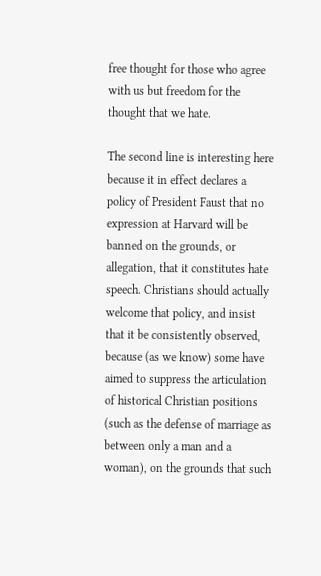free thought for those who agree with us but freedom for the thought that we hate.

The second line is interesting here because it in effect declares a policy of President Faust that no expression at Harvard will be banned on the grounds, or allegation, that it constitutes hate speech. Christians should actually welcome that policy, and insist that it be consistently observed, because (as we know) some have aimed to suppress the articulation of historical Christian positions (such as the defense of marriage as between only a man and a woman), on the grounds that such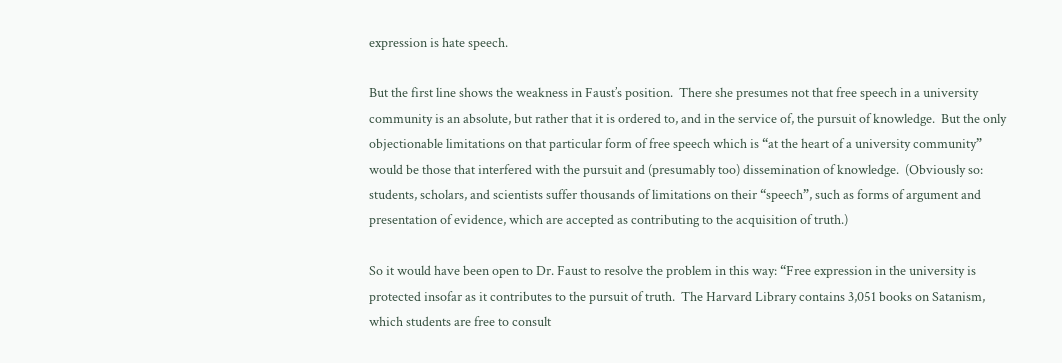expression is hate speech.

But the first line shows the weakness in Faust’s position.  There she presumes not that free speech in a university community is an absolute, but rather that it is ordered to, and in the service of, the pursuit of knowledge.  But the only objectionable limitations on that particular form of free speech which is “at the heart of a university community” would be those that interfered with the pursuit and (presumably too) dissemination of knowledge.  (Obviously so: students, scholars, and scientists suffer thousands of limitations on their “speech”, such as forms of argument and presentation of evidence, which are accepted as contributing to the acquisition of truth.)

So it would have been open to Dr. Faust to resolve the problem in this way: “Free expression in the university is protected insofar as it contributes to the pursuit of truth.  The Harvard Library contains 3,051 books on Satanism, which students are free to consult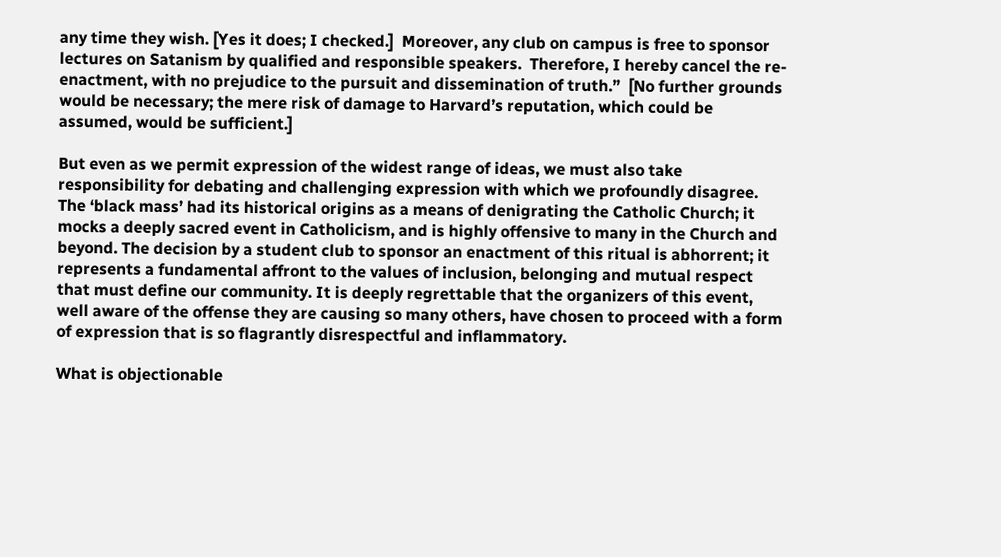any time they wish. [Yes it does; I checked.]  Moreover, any club on campus is free to sponsor lectures on Satanism by qualified and responsible speakers.  Therefore, I hereby cancel the re-enactment, with no prejudice to the pursuit and dissemination of truth.”  [No further grounds would be necessary; the mere risk of damage to Harvard’s reputation, which could be assumed, would be sufficient.]

But even as we permit expression of the widest range of ideas, we must also take responsibility for debating and challenging expression with which we profoundly disagree. The ‘black mass’ had its historical origins as a means of denigrating the Catholic Church; it mocks a deeply sacred event in Catholicism, and is highly offensive to many in the Church and beyond. The decision by a student club to sponsor an enactment of this ritual is abhorrent; it represents a fundamental affront to the values of inclusion, belonging and mutual respect that must define our community. It is deeply regrettable that the organizers of this event, well aware of the offense they are causing so many others, have chosen to proceed with a form of expression that is so flagrantly disrespectful and inflammatory.

What is objectionable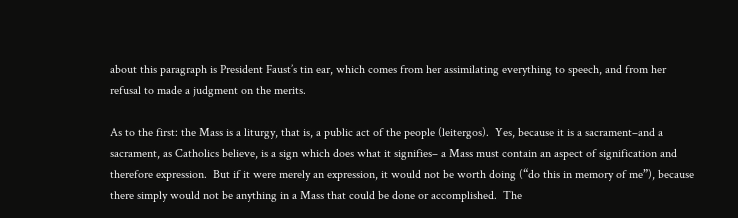about this paragraph is President Faust’s tin ear, which comes from her assimilating everything to speech, and from her refusal to made a judgment on the merits.

As to the first: the Mass is a liturgy, that is, a public act of the people (leitergos).  Yes, because it is a sacrament–and a sacrament, as Catholics believe, is a sign which does what it signifies– a Mass must contain an aspect of signification and therefore expression.  But if it were merely an expression, it would not be worth doing (“do this in memory of me”), because there simply would not be anything in a Mass that could be done or accomplished.  The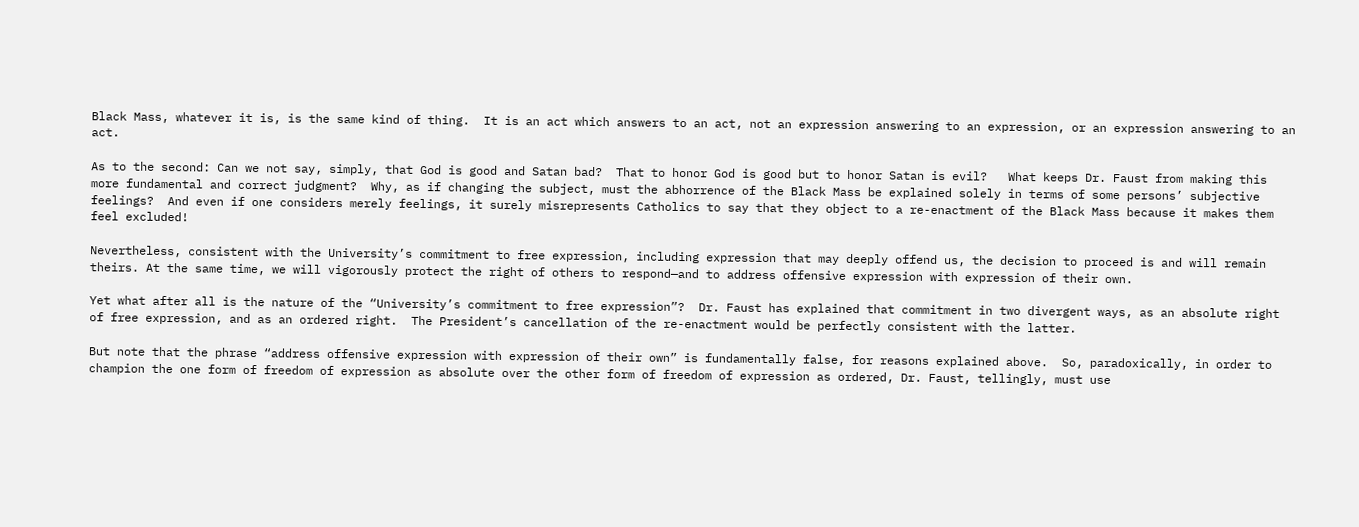Black Mass, whatever it is, is the same kind of thing.  It is an act which answers to an act, not an expression answering to an expression, or an expression answering to an act.

As to the second: Can we not say, simply, that God is good and Satan bad?  That to honor God is good but to honor Satan is evil?   What keeps Dr. Faust from making this more fundamental and correct judgment?  Why, as if changing the subject, must the abhorrence of the Black Mass be explained solely in terms of some persons’ subjective feelings?  And even if one considers merely feelings, it surely misrepresents Catholics to say that they object to a re-enactment of the Black Mass because it makes them feel excluded!

Nevertheless, consistent with the University’s commitment to free expression, including expression that may deeply offend us, the decision to proceed is and will remain theirs. At the same time, we will vigorously protect the right of others to respond—and to address offensive expression with expression of their own.

Yet what after all is the nature of the “University’s commitment to free expression”?  Dr. Faust has explained that commitment in two divergent ways, as an absolute right of free expression, and as an ordered right.  The President’s cancellation of the re-enactment would be perfectly consistent with the latter.

But note that the phrase “address offensive expression with expression of their own” is fundamentally false, for reasons explained above.  So, paradoxically, in order to champion the one form of freedom of expression as absolute over the other form of freedom of expression as ordered, Dr. Faust, tellingly, must use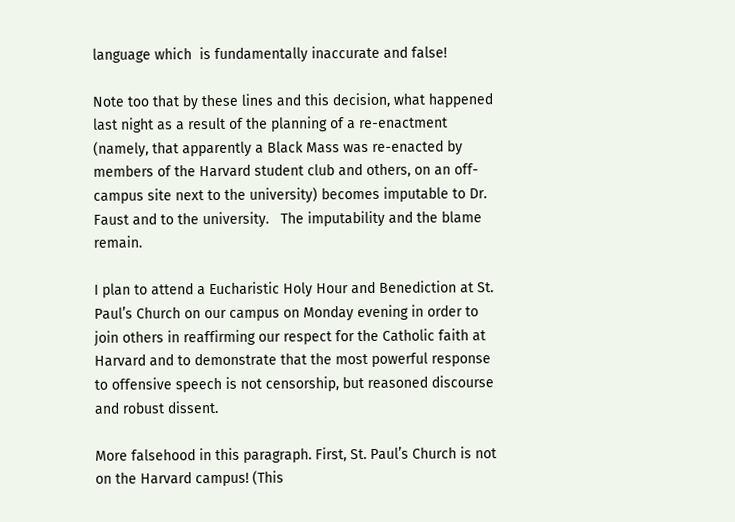language which  is fundamentally inaccurate and false!

Note too that by these lines and this decision, what happened last night as a result of the planning of a re-enactment (namely, that apparently a Black Mass was re-enacted by members of the Harvard student club and others, on an off-campus site next to the university) becomes imputable to Dr. Faust and to the university.   The imputability and the blame remain.

I plan to attend a Eucharistic Holy Hour and Benediction at St. Paul’s Church on our campus on Monday evening in order to join others in reaffirming our respect for the Catholic faith at Harvard and to demonstrate that the most powerful response to offensive speech is not censorship, but reasoned discourse and robust dissent.

More falsehood in this paragraph. First, St. Paul’s Church is not on the Harvard campus! (This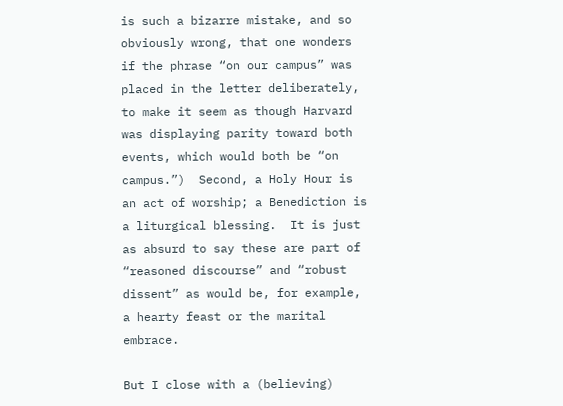is such a bizarre mistake, and so obviously wrong, that one wonders if the phrase “on our campus” was placed in the letter deliberately, to make it seem as though Harvard was displaying parity toward both events, which would both be “on campus.”)  Second, a Holy Hour is an act of worship; a Benediction is a liturgical blessing.  It is just as absurd to say these are part of “reasoned discourse” and “robust dissent” as would be, for example, a hearty feast or the marital embrace.

But I close with a (believing)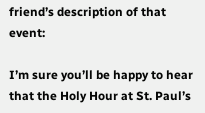friend’s description of that event:

I’m sure you’ll be happy to hear that the Holy Hour at St. Paul’s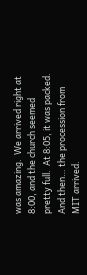was amazing.  We arrived right at 8:00, and the church seemed pretty full.  At 8:05, it was packed.  And then… the procession from MIT arrived.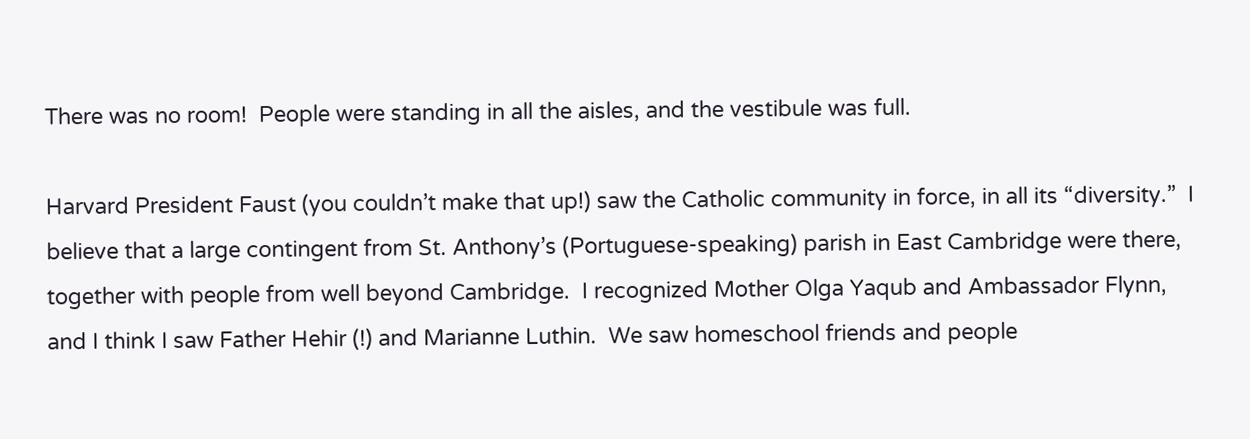There was no room!  People were standing in all the aisles, and the vestibule was full.

Harvard President Faust (you couldn’t make that up!) saw the Catholic community in force, in all its “diversity.”  I believe that a large contingent from St. Anthony’s (Portuguese-speaking) parish in East Cambridge were there, together with people from well beyond Cambridge.  I recognized Mother Olga Yaqub and Ambassador Flynn, and I think I saw Father Hehir (!) and Marianne Luthin.  We saw homeschool friends and people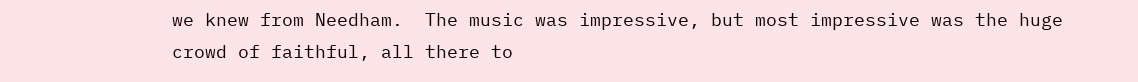we knew from Needham.  The music was impressive, but most impressive was the huge crowd of faithful, all there to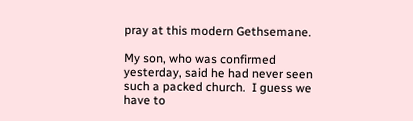pray at this modern Gethsemane.

My son, who was confirmed yesterday, said he had never seen such a packed church.  I guess we have to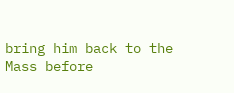bring him back to the Mass before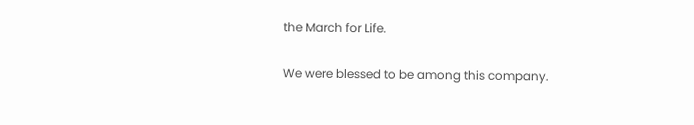the March for Life.

We were blessed to be among this company.